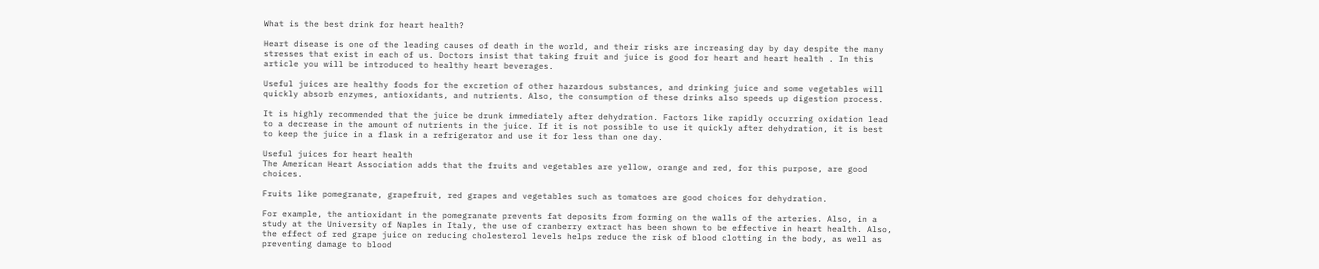What is the best drink for heart health?

Heart disease is one of the leading causes of death in the world, and their risks are increasing day by day despite the many stresses that exist in each of us. Doctors insist that taking fruit and juice is good for heart and heart health . In this article you will be introduced to healthy heart beverages.

Useful juices are healthy foods for the excretion of other hazardous substances, and drinking juice and some vegetables will quickly absorb enzymes, antioxidants, and nutrients. Also, the consumption of these drinks also speeds up digestion process.

It is highly recommended that the juice be drunk immediately after dehydration. Factors like rapidly occurring oxidation lead to a decrease in the amount of nutrients in the juice. If it is not possible to use it quickly after dehydration, it is best to keep the juice in a flask in a refrigerator and use it for less than one day.

Useful juices for heart health
The American Heart Association adds that the fruits and vegetables are yellow, orange and red, for this purpose, are good choices.

Fruits like pomegranate, grapefruit, red grapes and vegetables such as tomatoes are good choices for dehydration.

For example, the antioxidant in the pomegranate prevents fat deposits from forming on the walls of the arteries. Also, in a study at the University of Naples in Italy, the use of cranberry extract has been shown to be effective in heart health. Also, the effect of red grape juice on reducing cholesterol levels helps reduce the risk of blood clotting in the body, as well as preventing damage to blood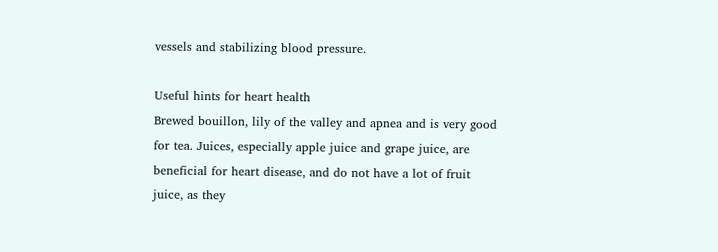vessels and stabilizing blood pressure.

Useful hints for heart health
Brewed bouillon, lily of the valley and apnea and is very good for tea. Juices, especially apple juice and grape juice, are beneficial for heart disease, and do not have a lot of fruit juice, as they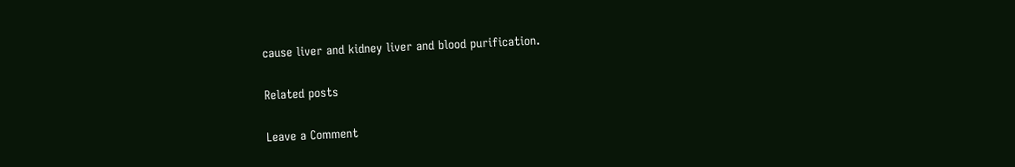cause liver and kidney liver and blood purification.

Related posts

Leave a Comment